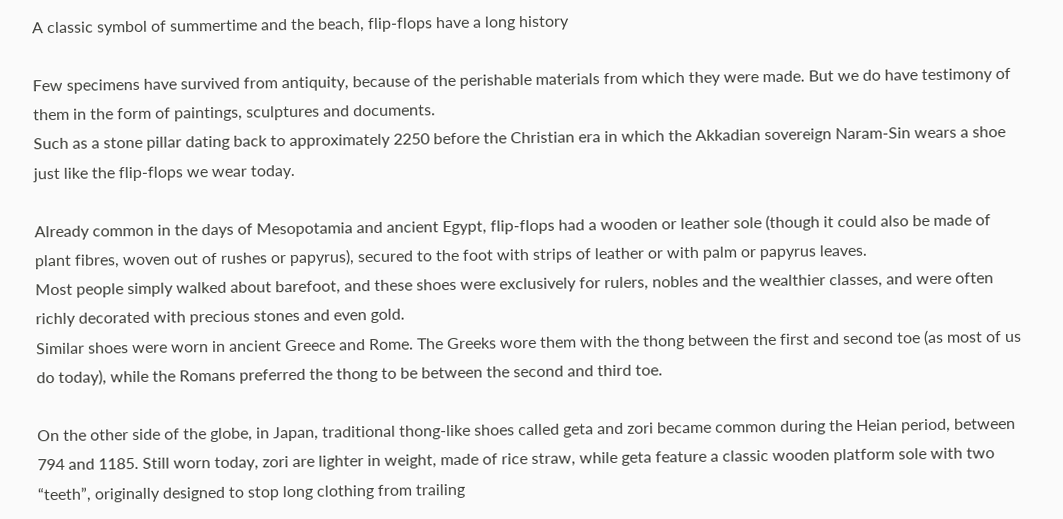A classic symbol of summertime and the beach, flip-flops have a long history

Few specimens have survived from antiquity, because of the perishable materials from which they were made. But we do have testimony of them in the form of paintings, sculptures and documents.
Such as a stone pillar dating back to approximately 2250 before the Christian era in which the Akkadian sovereign Naram-Sin wears a shoe just like the flip-flops we wear today.

Already common in the days of Mesopotamia and ancient Egypt, flip-flops had a wooden or leather sole (though it could also be made of plant fibres, woven out of rushes or papyrus), secured to the foot with strips of leather or with palm or papyrus leaves.
Most people simply walked about barefoot, and these shoes were exclusively for rulers, nobles and the wealthier classes, and were often richly decorated with precious stones and even gold.
Similar shoes were worn in ancient Greece and Rome. The Greeks wore them with the thong between the first and second toe (as most of us do today), while the Romans preferred the thong to be between the second and third toe.

On the other side of the globe, in Japan, traditional thong-like shoes called geta and zori became common during the Heian period, between 794 and 1185. Still worn today, zori are lighter in weight, made of rice straw, while geta feature a classic wooden platform sole with two “teeth”, originally designed to stop long clothing from trailing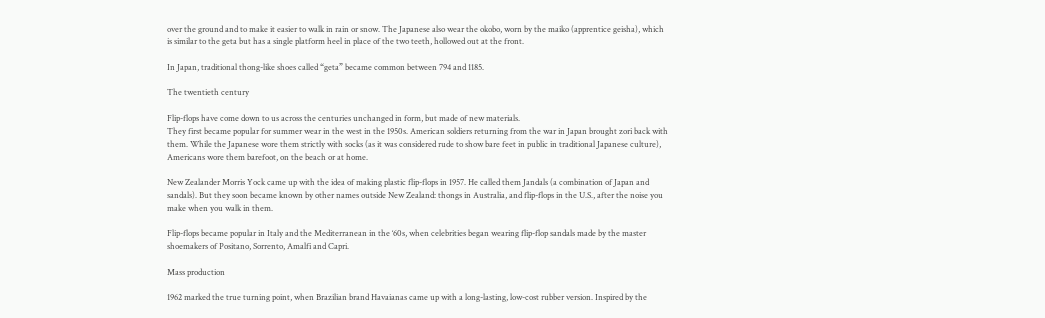over the ground and to make it easier to walk in rain or snow. The Japanese also wear the okobo, worn by the maiko (apprentice geisha), which is similar to the geta but has a single platform heel in place of the two teeth, hollowed out at the front.

In Japan, traditional thong-like shoes called “geta” became common between 794 and 1185.

The twentieth century

Flip-flops have come down to us across the centuries unchanged in form, but made of new materials.
They first became popular for summer wear in the west in the 1950s. American soldiers returning from the war in Japan brought zori back with them. While the Japanese wore them strictly with socks (as it was considered rude to show bare feet in public in traditional Japanese culture), Americans wore them barefoot, on the beach or at home.

New Zealander Morris Yock came up with the idea of making plastic flip-flops in 1957. He called them Jandals (a combination of Japan and sandals). But they soon became known by other names outside New Zealand: thongs in Australia, and flip-flops in the U.S., after the noise you make when you walk in them.

Flip-flops became popular in Italy and the Mediterranean in the ‘60s, when celebrities began wearing flip-flop sandals made by the master shoemakers of Positano, Sorrento, Amalfi and Capri.

Mass production

1962 marked the true turning point, when Brazilian brand Havaianas came up with a long-lasting, low-cost rubber version. Inspired by the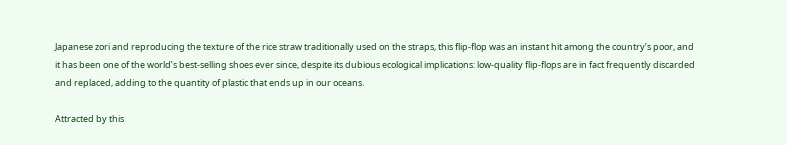Japanese zori and reproducing the texture of the rice straw traditionally used on the straps, this flip-flop was an instant hit among the country’s poor, and it has been one of the world’s best-selling shoes ever since, despite its dubious ecological implications: low-quality flip-flops are in fact frequently discarded and replaced, adding to the quantity of plastic that ends up in our oceans.

Attracted by this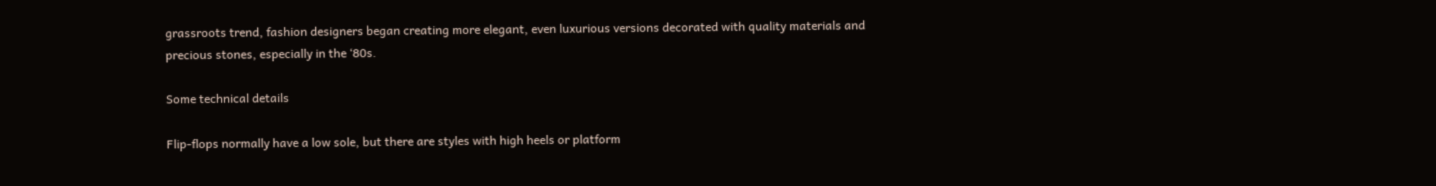grassroots trend, fashion designers began creating more elegant, even luxurious versions decorated with quality materials and precious stones, especially in the ‘80s.

Some technical details

Flip-flops normally have a low sole, but there are styles with high heels or platform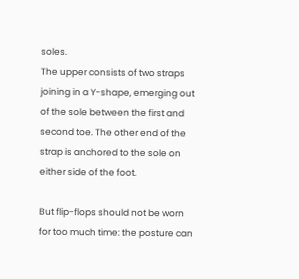soles.
The upper consists of two straps joining in a Y-shape, emerging out of the sole between the first and second toe. The other end of the strap is anchored to the sole on either side of the foot.

But flip-flops should not be worn for too much time: the posture can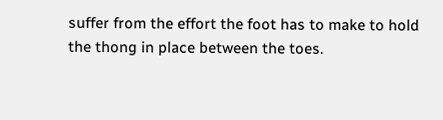suffer from the effort the foot has to make to hold the thong in place between the toes.